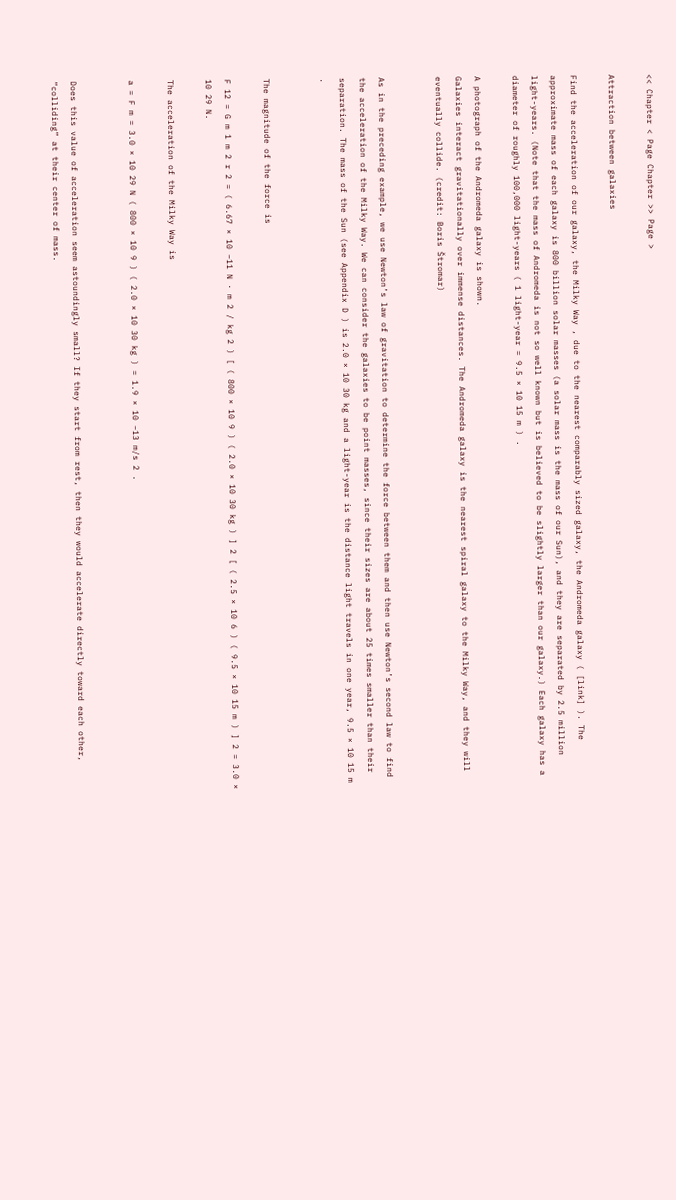<< Chapter < Page Chapter >> Page >

Attraction between galaxies

Find the acceleration of our galaxy, the Milky Way , due to the nearest comparably sized galaxy, the Andromeda galaxy ( [link] ). The approximate mass of each galaxy is 800 billion solar masses (a solar mass is the mass of our Sun), and they are separated by 2.5 million light-years. (Note that the mass of Andromeda is not so well known but is believed to be slightly larger than our galaxy.) Each galaxy has a diameter of roughly 100,000 light-years ( 1 light-year = 9.5 × 10 15 m ) .

A photograph of the Andromeda galaxy is shown.
Galaxies interact gravitationally over immense distances. The Andromeda galaxy is the nearest spiral galaxy to the Milky Way, and they will eventually collide. (credit: Boris Štromar)


As in the preceding example, we use Newton’s law of gravitation to determine the force between them and then use Newton’s second law to find the acceleration of the Milky Way. We can consider the galaxies to be point masses, since their sizes are about 25 times smaller than their separation. The mass of the Sun (see Appendix D ) is 2.0 × 10 30 kg and a light-year is the distance light travels in one year, 9.5 × 10 15 m .


The magnitude of the force is

F 12 = G m 1 m 2 r 2 = ( 6.67 × 10 −11 N · m 2 / kg 2 ) [ ( 800 × 10 9 ) ( 2.0 × 10 30 kg ) ] 2 [ ( 2.5 × 10 6 ) ( 9.5 × 10 15 m ) ] 2 = 3.0 × 10 29 N.

The acceleration of the Milky Way is

a = F m = 3.0 × 10 29 N ( 800 × 10 9 ) ( 2.0 × 10 30 kg ) = 1.9 × 10 −13 m/s 2 .


Does this value of acceleration seem astoundingly small? If they start from rest, then they would accelerate directly toward each other, “colliding” at their center of mass.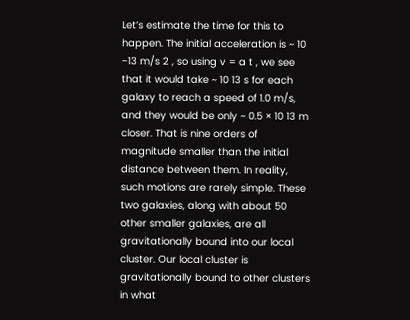Let’s estimate the time for this to happen. The initial acceleration is ~ 10 −13 m/s 2 , so using v = a t , we see that it would take ~ 10 13 s for each galaxy to reach a speed of 1.0 m/s, and they would be only ~ 0.5 × 10 13 m closer. That is nine orders of magnitude smaller than the initial distance between them. In reality, such motions are rarely simple. These two galaxies, along with about 50 other smaller galaxies, are all gravitationally bound into our local cluster. Our local cluster is gravitationally bound to other clusters in what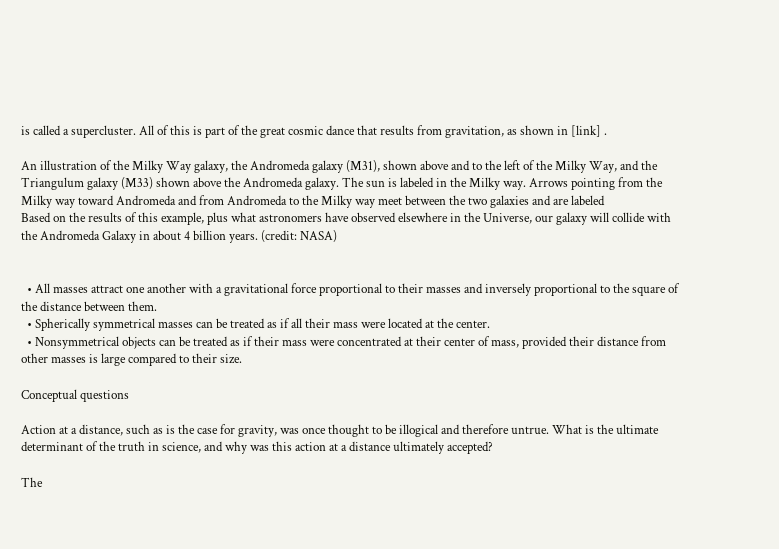is called a supercluster. All of this is part of the great cosmic dance that results from gravitation, as shown in [link] .

An illustration of the Milky Way galaxy, the Andromeda galaxy (M31), shown above and to the left of the Milky Way, and the Triangulum galaxy (M33) shown above the Andromeda galaxy. The sun is labeled in the Milky way. Arrows pointing from the Milky way toward Andromeda and from Andromeda to the Milky way meet between the two galaxies and are labeled
Based on the results of this example, plus what astronomers have observed elsewhere in the Universe, our galaxy will collide with the Andromeda Galaxy in about 4 billion years. (credit: NASA)


  • All masses attract one another with a gravitational force proportional to their masses and inversely proportional to the square of the distance between them.
  • Spherically symmetrical masses can be treated as if all their mass were located at the center.
  • Nonsymmetrical objects can be treated as if their mass were concentrated at their center of mass, provided their distance from other masses is large compared to their size.

Conceptual questions

Action at a distance, such as is the case for gravity, was once thought to be illogical and therefore untrue. What is the ultimate determinant of the truth in science, and why was this action at a distance ultimately accepted?

The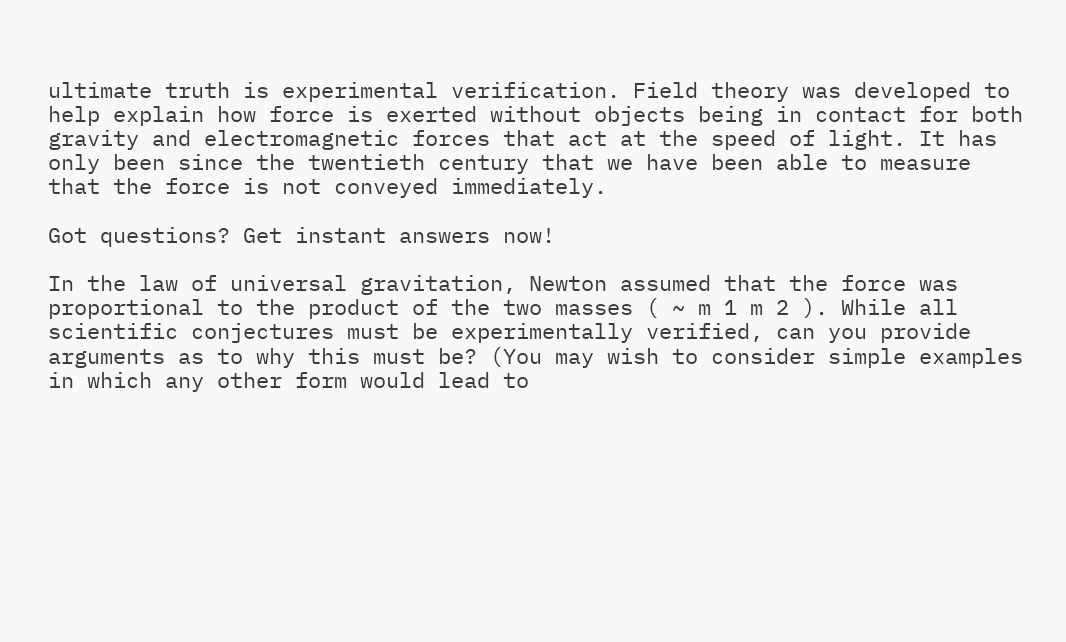ultimate truth is experimental verification. Field theory was developed to help explain how force is exerted without objects being in contact for both gravity and electromagnetic forces that act at the speed of light. It has only been since the twentieth century that we have been able to measure that the force is not conveyed immediately.

Got questions? Get instant answers now!

In the law of universal gravitation, Newton assumed that the force was proportional to the product of the two masses ( ~ m 1 m 2 ). While all scientific conjectures must be experimentally verified, can you provide arguments as to why this must be? (You may wish to consider simple examples in which any other form would lead to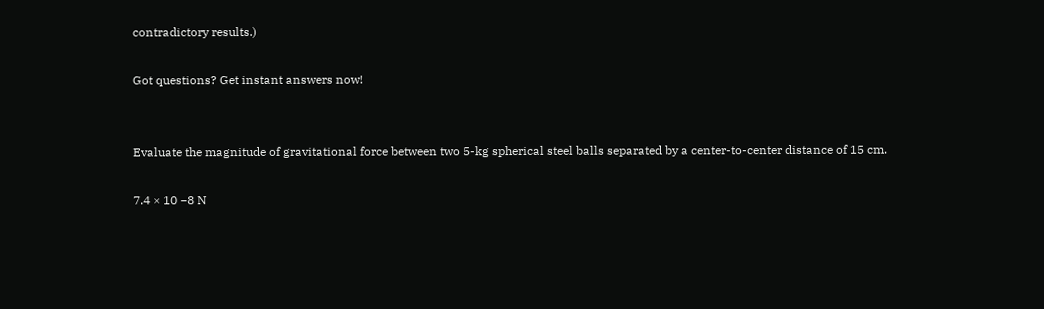contradictory results.)

Got questions? Get instant answers now!


Evaluate the magnitude of gravitational force between two 5-kg spherical steel balls separated by a center-to-center distance of 15 cm.

7.4 × 10 −8 N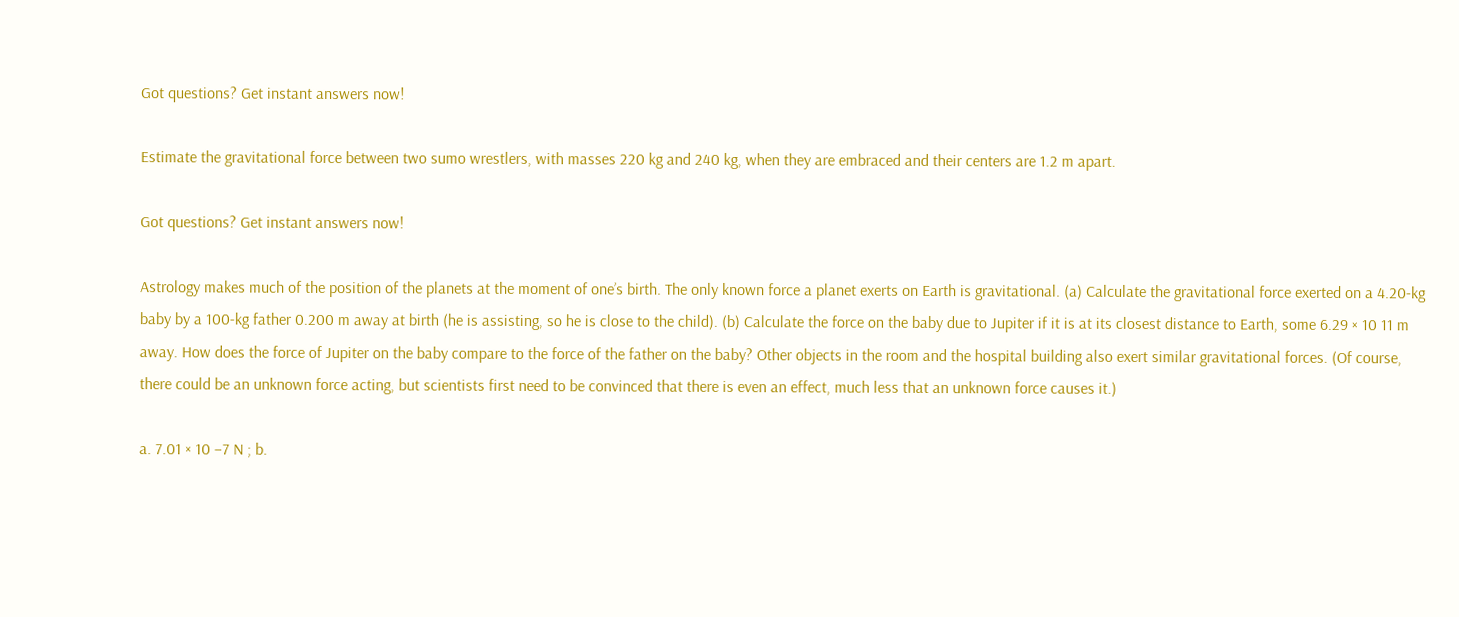Got questions? Get instant answers now!

Estimate the gravitational force between two sumo wrestlers, with masses 220 kg and 240 kg, when they are embraced and their centers are 1.2 m apart.

Got questions? Get instant answers now!

Astrology makes much of the position of the planets at the moment of one’s birth. The only known force a planet exerts on Earth is gravitational. (a) Calculate the gravitational force exerted on a 4.20-kg baby by a 100-kg father 0.200 m away at birth (he is assisting, so he is close to the child). (b) Calculate the force on the baby due to Jupiter if it is at its closest distance to Earth, some 6.29 × 10 11 m away. How does the force of Jupiter on the baby compare to the force of the father on the baby? Other objects in the room and the hospital building also exert similar gravitational forces. (Of course, there could be an unknown force acting, but scientists first need to be convinced that there is even an effect, much less that an unknown force causes it.)

a. 7.01 × 10 −7 N ; b.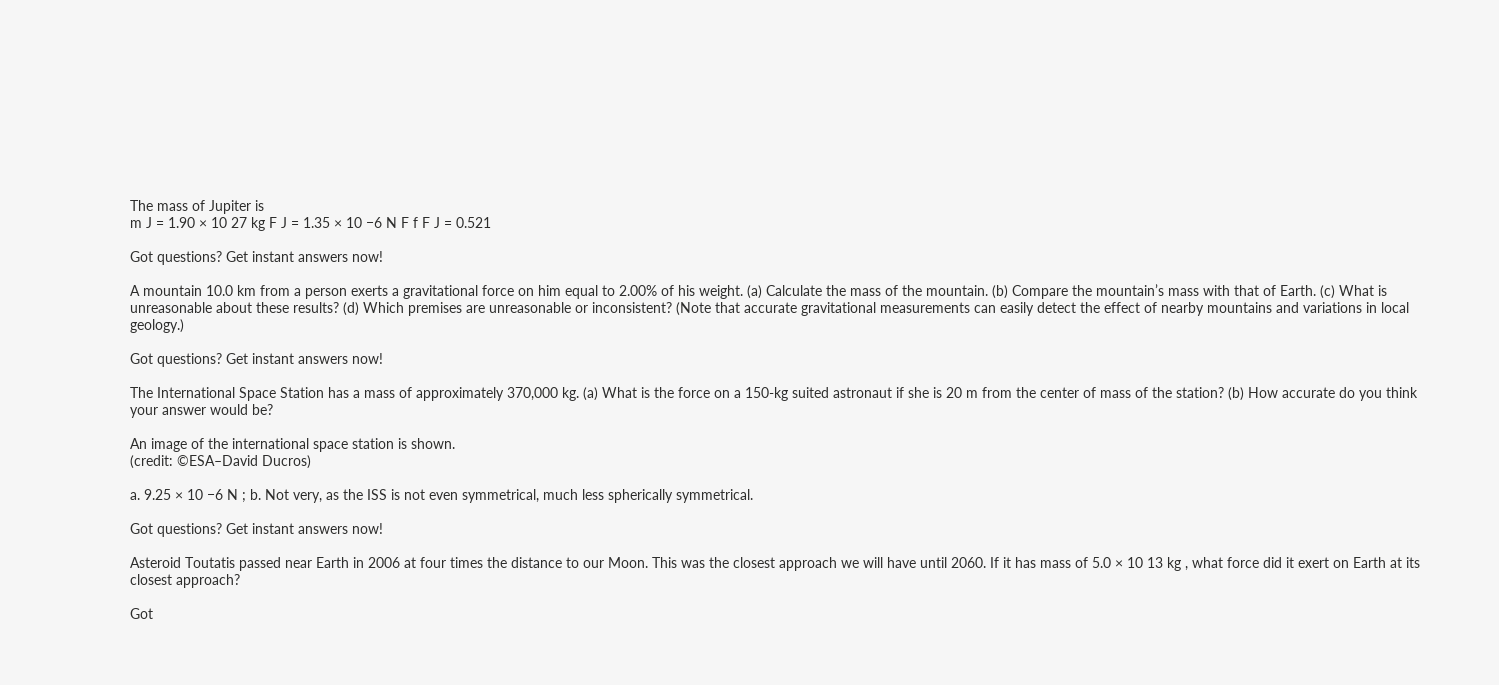The mass of Jupiter is
m J = 1.90 × 10 27 kg F J = 1.35 × 10 −6 N F f F J = 0.521

Got questions? Get instant answers now!

A mountain 10.0 km from a person exerts a gravitational force on him equal to 2.00% of his weight. (a) Calculate the mass of the mountain. (b) Compare the mountain’s mass with that of Earth. (c) What is unreasonable about these results? (d) Which premises are unreasonable or inconsistent? (Note that accurate gravitational measurements can easily detect the effect of nearby mountains and variations in local geology.)

Got questions? Get instant answers now!

The International Space Station has a mass of approximately 370,000 kg. (a) What is the force on a 150-kg suited astronaut if she is 20 m from the center of mass of the station? (b) How accurate do you think your answer would be?

An image of the international space station is shown.
(credit: ©ESA–David Ducros)

a. 9.25 × 10 −6 N ; b. Not very, as the ISS is not even symmetrical, much less spherically symmetrical.

Got questions? Get instant answers now!

Asteroid Toutatis passed near Earth in 2006 at four times the distance to our Moon. This was the closest approach we will have until 2060. If it has mass of 5.0 × 10 13 kg , what force did it exert on Earth at its closest approach?

Got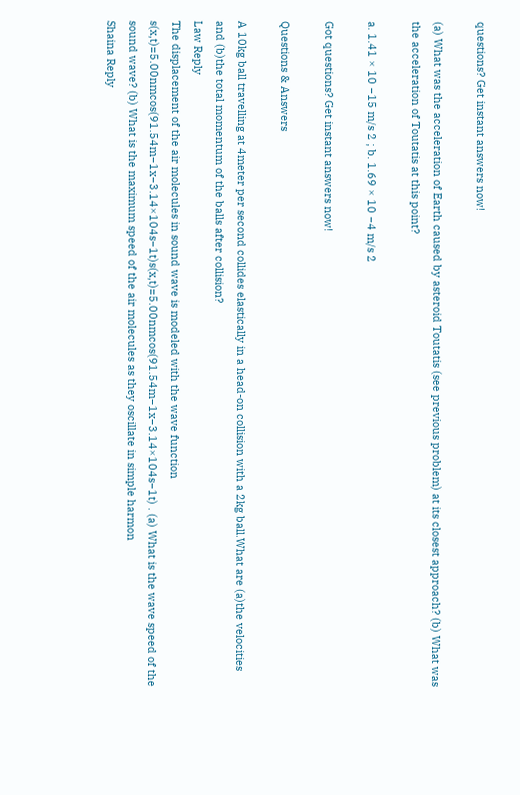questions? Get instant answers now!

(a) What was the acceleration of Earth caused by asteroid Toutatis (see previous problem) at its closest approach? (b) What was the acceleration of Toutatis at this point?

a. 1.41 × 10 −15 m/s 2 ; b. 1.69 × 10 −4 m/s 2

Got questions? Get instant answers now!

Questions & Answers

A 10kg ball travelling at 4meter per second collides elastically in a head-on collision with a 2kg ball.What are (a)the velocities and (b)the total momentum of the balls after collision?
Law Reply
The displacement of the air molecules in sound wave is modeled with the wave function s(x,t)=5.00nmcos(91.54m−1x−3.14×104s−1t)s(x,t)=5.00nmcos(91.54m−1x−3.14×104s−1t) . (a) What is the wave speed of the sound wave? (b) What is the maximum speed of the air molecules as they oscillate in simple harmon
Shaina Reply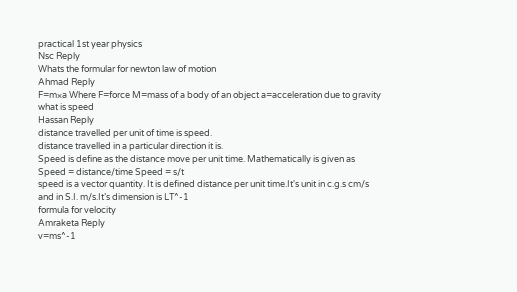practical 1st year physics
Nsc Reply
Whats the formular for newton law of motion
Ahmad Reply
F=m×a Where F=force M=mass of a body of an object a=acceleration due to gravity
what is speed
Hassan Reply
distance travelled per unit of time is speed.
distance travelled in a particular direction it is.
Speed is define as the distance move per unit time. Mathematically is given as Speed = distance/time Speed = s/t
speed is a vector quantity. It is defined distance per unit time.It's unit in c.g.s cm/s and in S.I. m/s.It’s dimension is LT^-1
formula for velocity
Amraketa Reply
v=ms^-1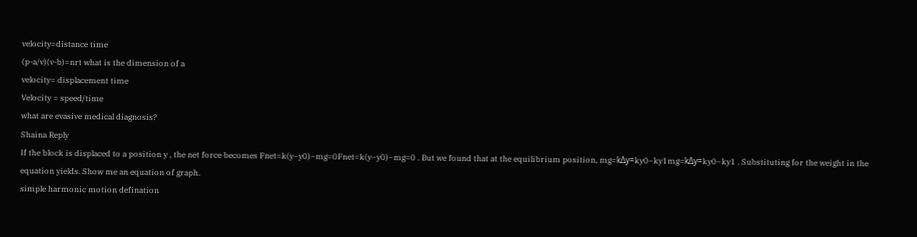velocity=distance time
(p-a/v)(v-b)=nrt what is the dimension of a
velocity= displacement time
Velocity = speed/time
what are evasive medical diagnosis?
Shaina Reply
If the block is displaced to a position y , the net force becomes Fnet=k(y−y0)−mg=0Fnet=k(y−y0)−mg=0 . But we found that at the equilibrium position, mg=kΔy=ky0−ky1mg=kΔy=ky0−ky1 . Substituting for the weight in the equation yields. Show me an equation of graph.
simple harmonic motion defination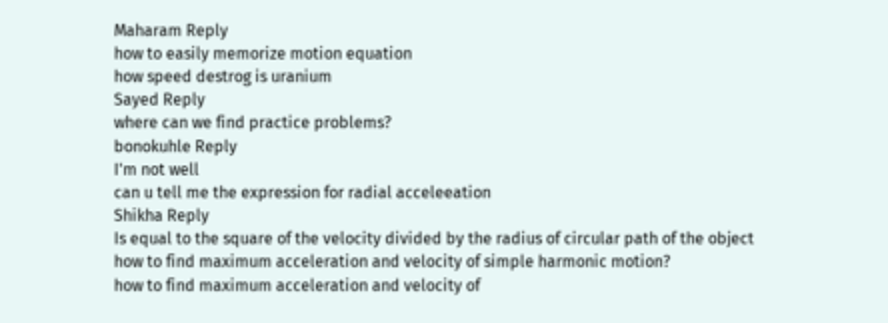Maharam Reply
how to easily memorize motion equation
how speed destrog is uranium
Sayed Reply
where can we find practice problems?
bonokuhle Reply
I'm not well
can u tell me the expression for radial acceleeation
Shikha Reply
Is equal to the square of the velocity divided by the radius of circular path of the object
how to find maximum acceleration and velocity of simple harmonic motion?
how to find maximum acceleration and velocity of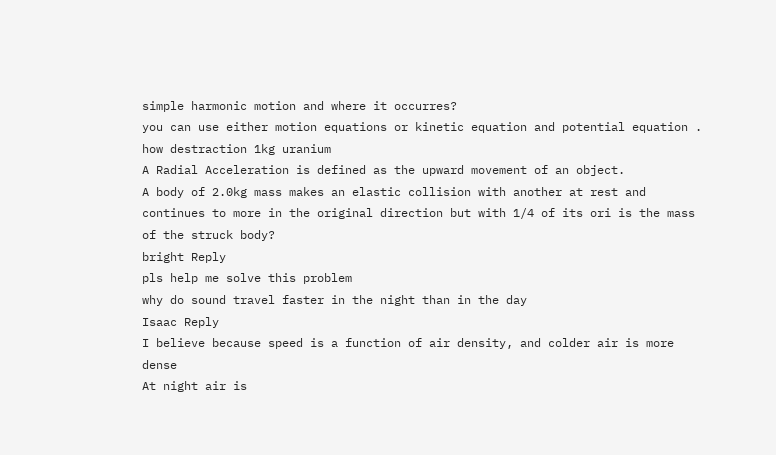simple harmonic motion and where it occurres?
you can use either motion equations or kinetic equation and potential equation .
how destraction 1kg uranium
A Radial Acceleration is defined as the upward movement of an object.
A body of 2.0kg mass makes an elastic collision with another at rest and continues to more in the original direction but with 1/4 of its ori is the mass of the struck body?
bright Reply
pls help me solve this problem
why do sound travel faster in the night than in the day
Isaac Reply
I believe because speed is a function of air density, and colder air is more dense
At night air is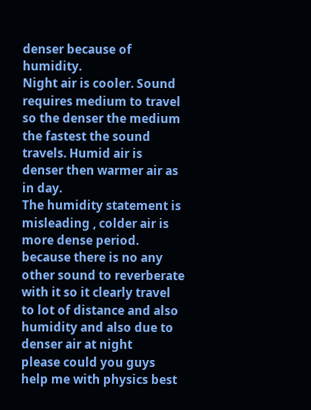denser because of humidity.
Night air is cooler. Sound requires medium to travel so the denser the medium the fastest the sound travels. Humid air is denser then warmer air as in day.
The humidity statement is misleading , colder air is more dense period.
because there is no any other sound to reverberate with it so it clearly travel to lot of distance and also humidity and also due to denser air at night
please could you guys help me with physics best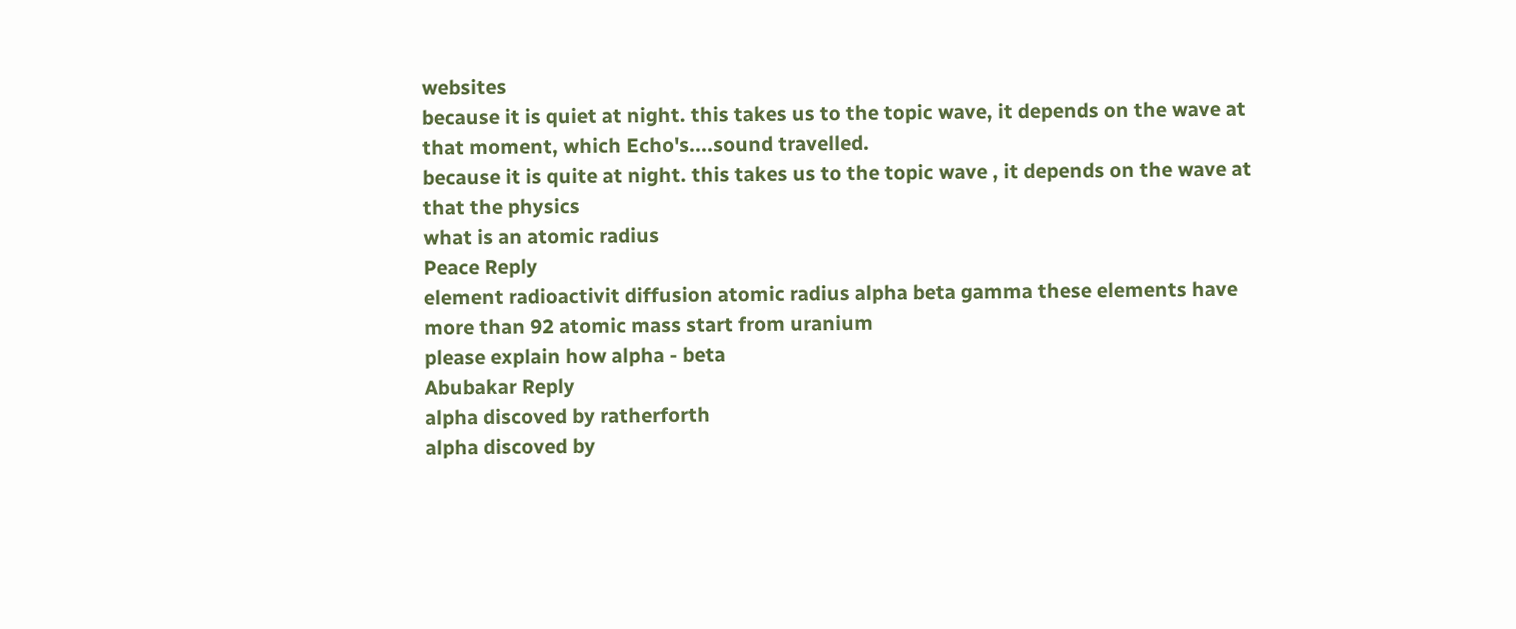websites
because it is quiet at night. this takes us to the topic wave, it depends on the wave at that moment, which Echo's....sound travelled.
because it is quite at night. this takes us to the topic wave , it depends on the wave at that the physics
what is an atomic radius
Peace Reply
element radioactivit diffusion atomic radius alpha beta gamma these elements have more than 92 atomic mass start from uranium
please explain how alpha - beta
Abubakar Reply
alpha discoved by ratherforth
alpha discoved by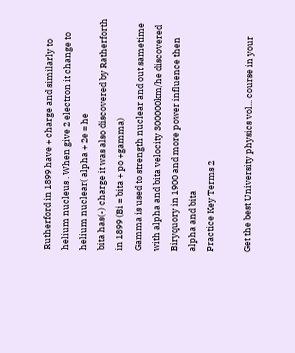Rutherford in 1899 have + charge and similarly to helium nucleus . When give 2 electron it change to helium nuclear( alpha + 2e = he
bita has(-) charge it was also discovered by Ratherforth in 1899 (Bi = bita + po +gamma)
Gamma is used to strength nuclear and out sametime with alpha and bita velocity 300000km/he discovered Biryquory in 1900 and more power influence then alpha and bita
Practice Key Terms 2

Get the best University physics vol... course in your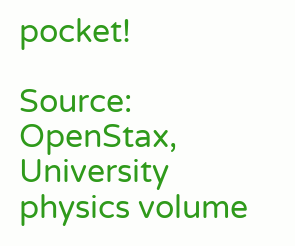pocket!

Source:  OpenStax, University physics volume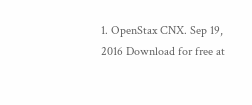1. OpenStax CNX. Sep 19, 2016 Download for free at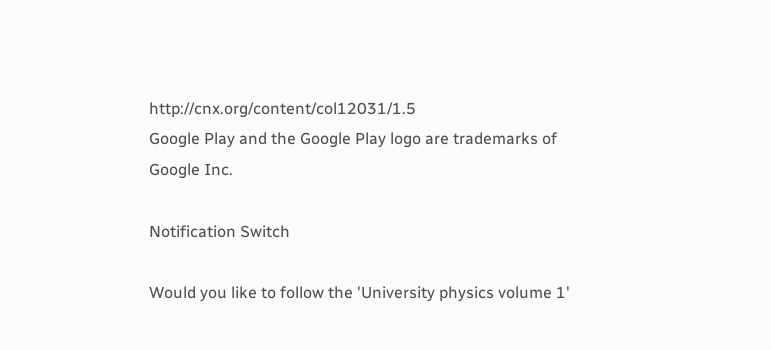http://cnx.org/content/col12031/1.5
Google Play and the Google Play logo are trademarks of Google Inc.

Notification Switch

Would you like to follow the 'University physics volume 1'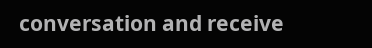conversation and receive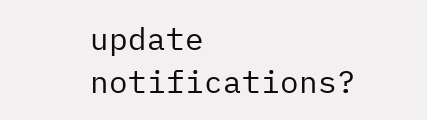update notifications?